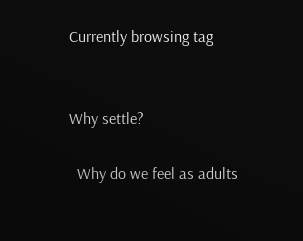Currently browsing tag


Why settle?

  Why do we feel as adults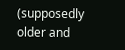(supposedly older and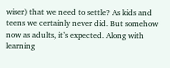wiser) that we need to settle? As kids and teens we certainly never did. But somehow now as adults, it’s expected. Along with learning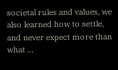societal rules and values, we also learned how to settle, and never expect more than what …